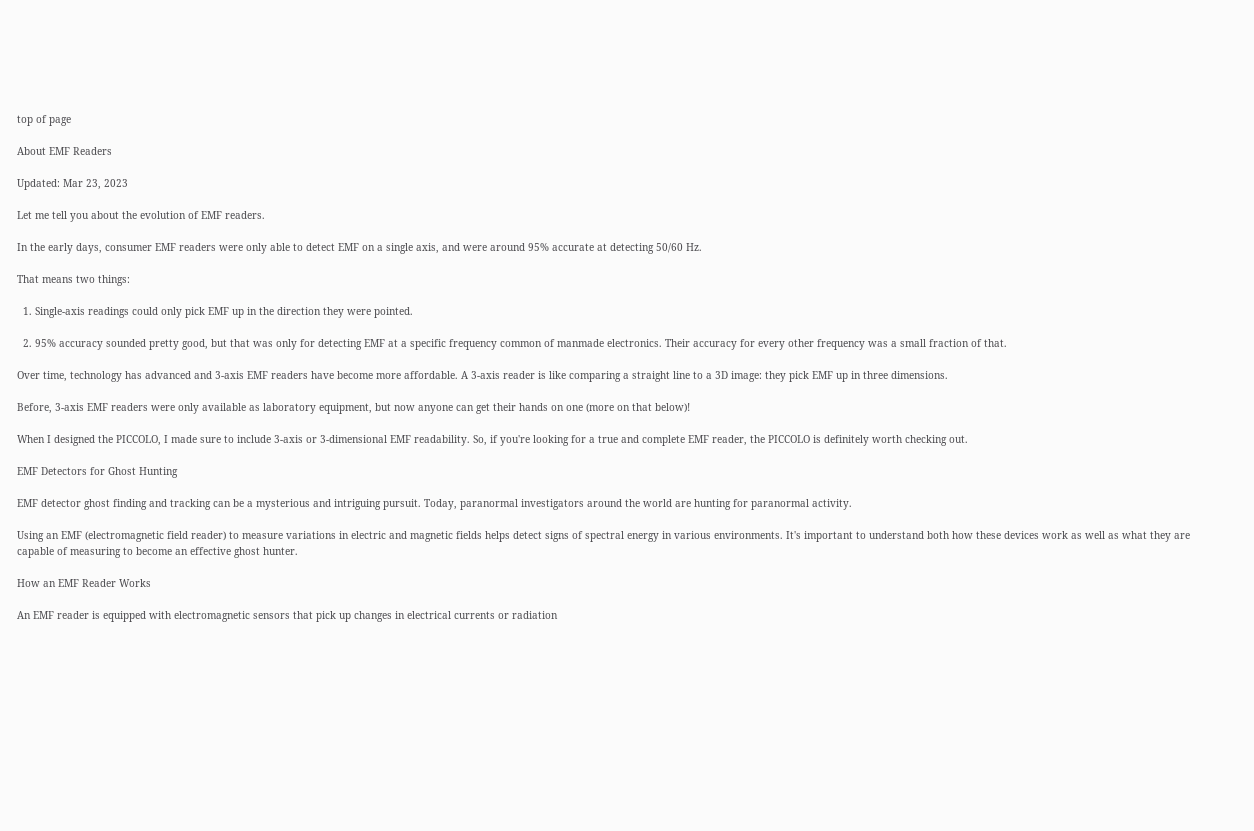top of page

About EMF Readers

Updated: Mar 23, 2023

Let me tell you about the evolution of EMF readers.

In the early days, consumer EMF readers were only able to detect EMF on a single axis, and were around 95% accurate at detecting 50/60 Hz.

That means two things:

  1. Single-axis readings could only pick EMF up in the direction they were pointed.

  2. 95% accuracy sounded pretty good, but that was only for detecting EMF at a specific frequency common of manmade electronics. Their accuracy for every other frequency was a small fraction of that.

Over time, technology has advanced and 3-axis EMF readers have become more affordable. A 3-axis reader is like comparing a straight line to a 3D image: they pick EMF up in three dimensions.

Before, 3-axis EMF readers were only available as laboratory equipment, but now anyone can get their hands on one (more on that below)!

When I designed the PICCOLO, I made sure to include 3-axis or 3-dimensional EMF readability. So, if you're looking for a true and complete EMF reader, the PICCOLO is definitely worth checking out.

EMF Detectors for Ghost Hunting

EMF detector ghost finding and tracking can be a mysterious and intriguing pursuit. Today, paranormal investigators around the world are hunting for paranormal activity.

Using an EMF (electromagnetic field reader) to measure variations in electric and magnetic fields helps detect signs of spectral energy in various environments. It's important to understand both how these devices work as well as what they are capable of measuring to become an effective ghost hunter.

How an EMF Reader Works

An EMF reader is equipped with electromagnetic sensors that pick up changes in electrical currents or radiation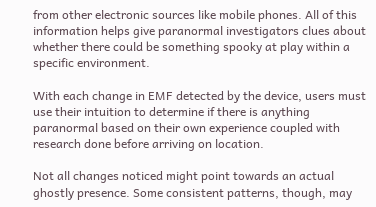from other electronic sources like mobile phones. All of this information helps give paranormal investigators clues about whether there could be something spooky at play within a specific environment.

With each change in EMF detected by the device, users must use their intuition to determine if there is anything paranormal based on their own experience coupled with research done before arriving on location.

Not all changes noticed might point towards an actual ghostly presence. Some consistent patterns, though, may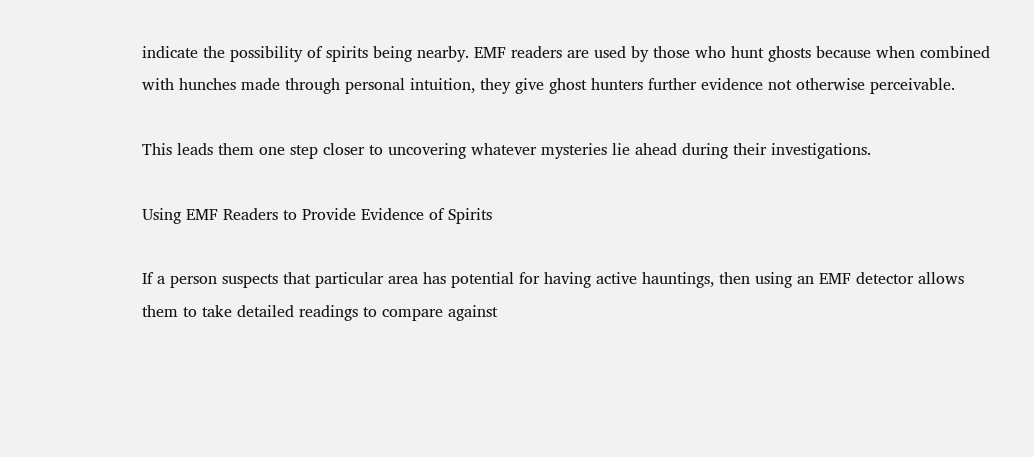indicate the possibility of spirits being nearby. EMF readers are used by those who hunt ghosts because when combined with hunches made through personal intuition, they give ghost hunters further evidence not otherwise perceivable.

This leads them one step closer to uncovering whatever mysteries lie ahead during their investigations.

Using EMF Readers to Provide Evidence of Spirits

If a person suspects that particular area has potential for having active hauntings, then using an EMF detector allows them to take detailed readings to compare against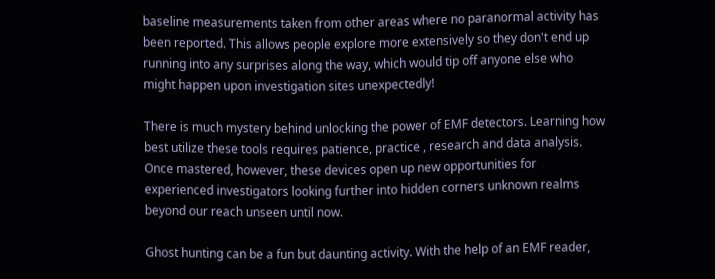baseline measurements taken from other areas where no paranormal activity has been reported. This allows people explore more extensively so they don't end up running into any surprises along the way, which would tip off anyone else who might happen upon investigation sites unexpectedly!

There is much mystery behind unlocking the power of EMF detectors. Learning how best utilize these tools requires patience, practice , research and data analysis. Once mastered, however, these devices open up new opportunities for experienced investigators looking further into hidden corners unknown realms beyond our reach unseen until now.

Ghost hunting can be a fun but daunting activity. With the help of an EMF reader,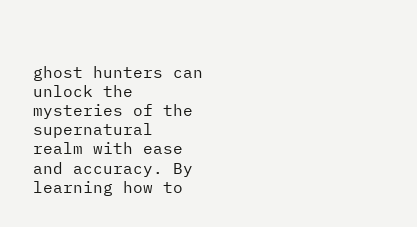ghost hunters can unlock the mysteries of the supernatural realm with ease and accuracy. By learning how to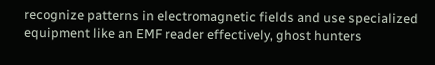recognize patterns in electromagnetic fields and use specialized equipment like an EMF reader effectively, ghost hunters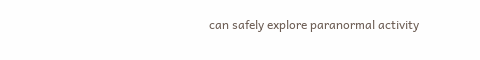can safely explore paranormal activity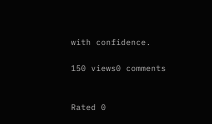with confidence.

150 views0 comments


Rated 0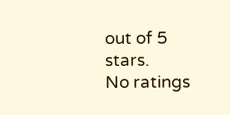out of 5 stars.
No ratings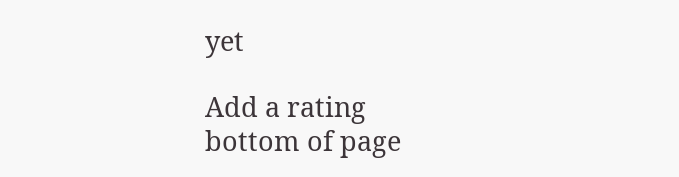yet

Add a rating
bottom of page